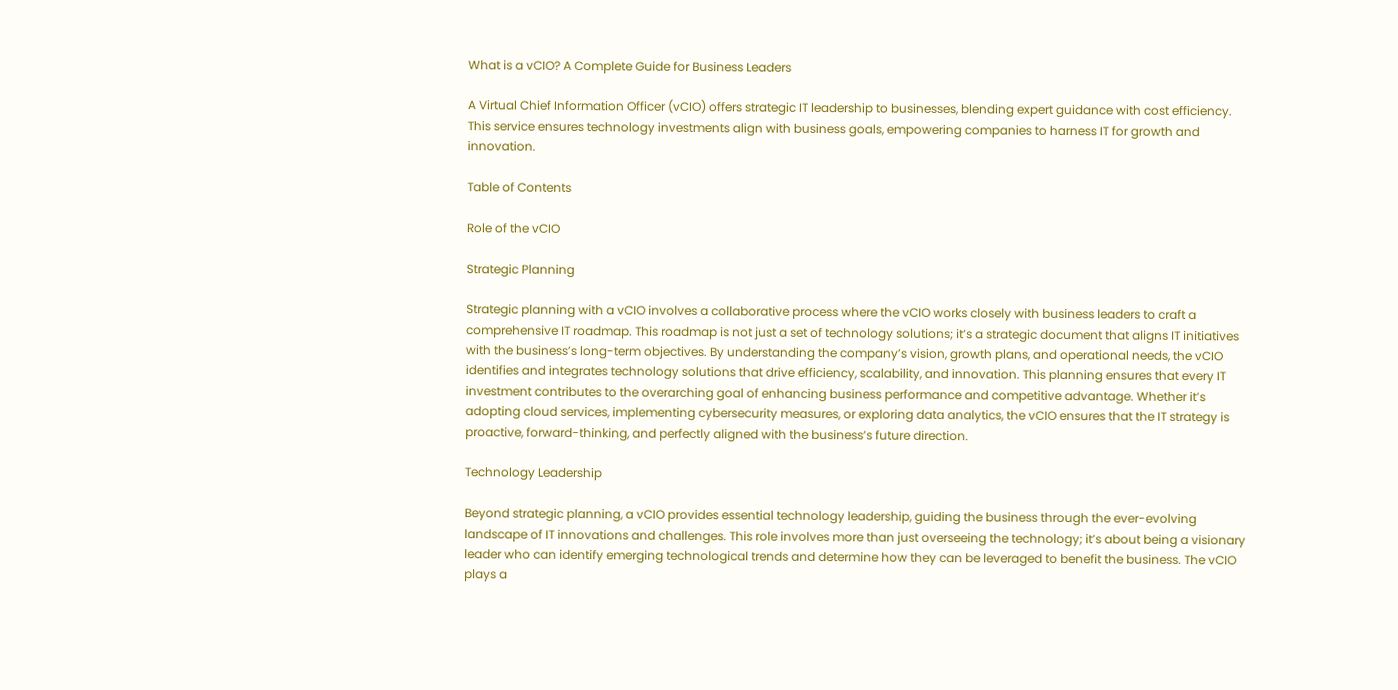What is a vCIO? A Complete Guide for Business Leaders

A Virtual Chief Information Officer (vCIO) offers strategic IT leadership to businesses, blending expert guidance with cost efficiency. This service ensures technology investments align with business goals, empowering companies to harness IT for growth and innovation.

Table of Contents

Role of the vCIO

Strategic Planning

Strategic planning with a vCIO involves a collaborative process where the vCIO works closely with business leaders to craft a comprehensive IT roadmap. This roadmap is not just a set of technology solutions; it’s a strategic document that aligns IT initiatives with the business’s long-term objectives. By understanding the company’s vision, growth plans, and operational needs, the vCIO identifies and integrates technology solutions that drive efficiency, scalability, and innovation. This planning ensures that every IT investment contributes to the overarching goal of enhancing business performance and competitive advantage. Whether it’s adopting cloud services, implementing cybersecurity measures, or exploring data analytics, the vCIO ensures that the IT strategy is proactive, forward-thinking, and perfectly aligned with the business’s future direction.

Technology Leadership

Beyond strategic planning, a vCIO provides essential technology leadership, guiding the business through the ever-evolving landscape of IT innovations and challenges. This role involves more than just overseeing the technology; it’s about being a visionary leader who can identify emerging technological trends and determine how they can be leveraged to benefit the business. The vCIO plays a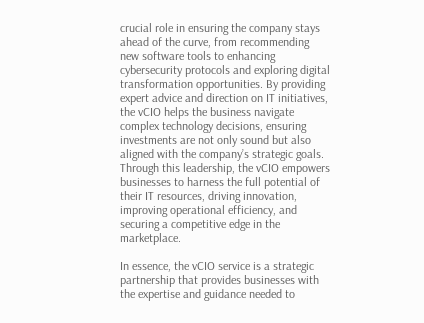crucial role in ensuring the company stays ahead of the curve, from recommending new software tools to enhancing cybersecurity protocols and exploring digital transformation opportunities. By providing expert advice and direction on IT initiatives, the vCIO helps the business navigate complex technology decisions, ensuring investments are not only sound but also aligned with the company’s strategic goals. Through this leadership, the vCIO empowers businesses to harness the full potential of their IT resources, driving innovation, improving operational efficiency, and securing a competitive edge in the marketplace.

In essence, the vCIO service is a strategic partnership that provides businesses with the expertise and guidance needed to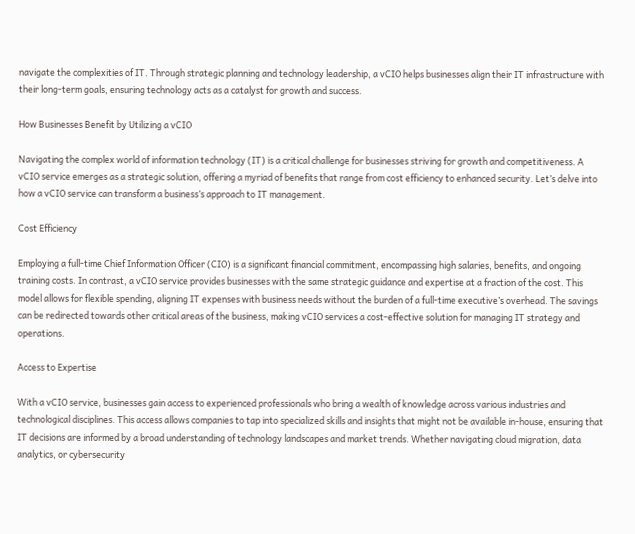navigate the complexities of IT. Through strategic planning and technology leadership, a vCIO helps businesses align their IT infrastructure with their long-term goals, ensuring technology acts as a catalyst for growth and success.

How Businesses Benefit by Utilizing a vCIO

Navigating the complex world of information technology (IT) is a critical challenge for businesses striving for growth and competitiveness. A vCIO service emerges as a strategic solution, offering a myriad of benefits that range from cost efficiency to enhanced security. Let’s delve into how a vCIO service can transform a business’s approach to IT management.

Cost Efficiency

Employing a full-time Chief Information Officer (CIO) is a significant financial commitment, encompassing high salaries, benefits, and ongoing training costs. In contrast, a vCIO service provides businesses with the same strategic guidance and expertise at a fraction of the cost. This model allows for flexible spending, aligning IT expenses with business needs without the burden of a full-time executive’s overhead. The savings can be redirected towards other critical areas of the business, making vCIO services a cost-effective solution for managing IT strategy and operations.

Access to Expertise

With a vCIO service, businesses gain access to experienced professionals who bring a wealth of knowledge across various industries and technological disciplines. This access allows companies to tap into specialized skills and insights that might not be available in-house, ensuring that IT decisions are informed by a broad understanding of technology landscapes and market trends. Whether navigating cloud migration, data analytics, or cybersecurity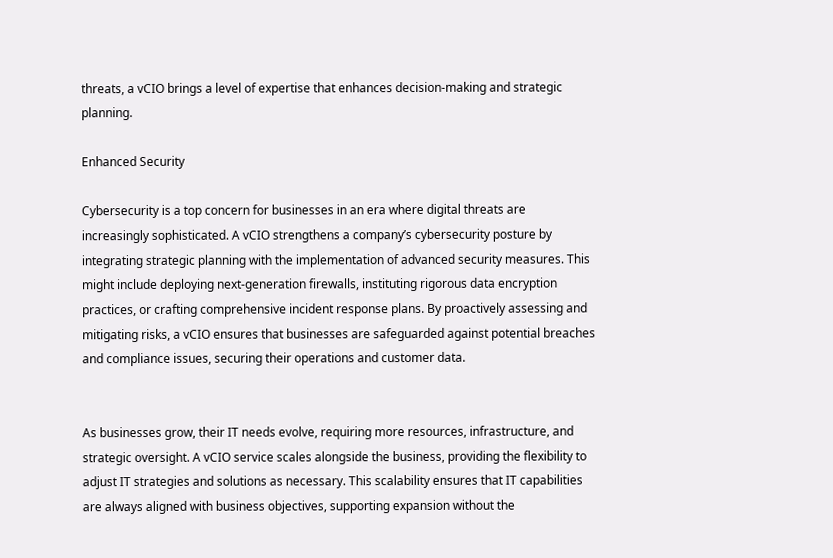threats, a vCIO brings a level of expertise that enhances decision-making and strategic planning.

Enhanced Security

Cybersecurity is a top concern for businesses in an era where digital threats are increasingly sophisticated. A vCIO strengthens a company’s cybersecurity posture by integrating strategic planning with the implementation of advanced security measures. This might include deploying next-generation firewalls, instituting rigorous data encryption practices, or crafting comprehensive incident response plans. By proactively assessing and mitigating risks, a vCIO ensures that businesses are safeguarded against potential breaches and compliance issues, securing their operations and customer data.


As businesses grow, their IT needs evolve, requiring more resources, infrastructure, and strategic oversight. A vCIO service scales alongside the business, providing the flexibility to adjust IT strategies and solutions as necessary. This scalability ensures that IT capabilities are always aligned with business objectives, supporting expansion without the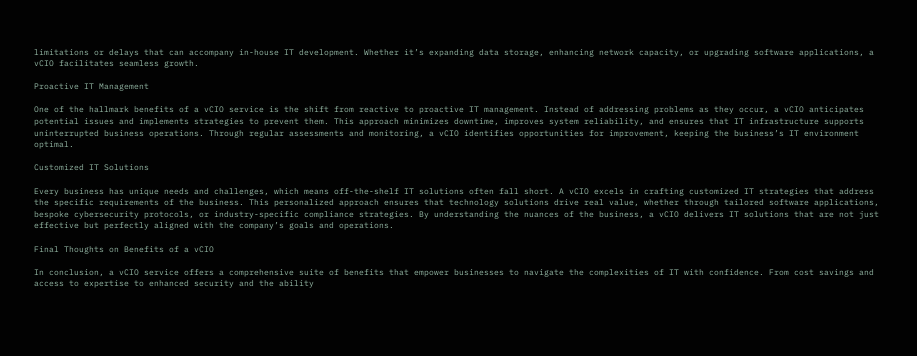limitations or delays that can accompany in-house IT development. Whether it’s expanding data storage, enhancing network capacity, or upgrading software applications, a vCIO facilitates seamless growth.

Proactive IT Management

One of the hallmark benefits of a vCIO service is the shift from reactive to proactive IT management. Instead of addressing problems as they occur, a vCIO anticipates potential issues and implements strategies to prevent them. This approach minimizes downtime, improves system reliability, and ensures that IT infrastructure supports uninterrupted business operations. Through regular assessments and monitoring, a vCIO identifies opportunities for improvement, keeping the business’s IT environment optimal.

Customized IT Solutions

Every business has unique needs and challenges, which means off-the-shelf IT solutions often fall short. A vCIO excels in crafting customized IT strategies that address the specific requirements of the business. This personalized approach ensures that technology solutions drive real value, whether through tailored software applications, bespoke cybersecurity protocols, or industry-specific compliance strategies. By understanding the nuances of the business, a vCIO delivers IT solutions that are not just effective but perfectly aligned with the company’s goals and operations.

Final Thoughts on Benefits of a vCIO

In conclusion, a vCIO service offers a comprehensive suite of benefits that empower businesses to navigate the complexities of IT with confidence. From cost savings and access to expertise to enhanced security and the ability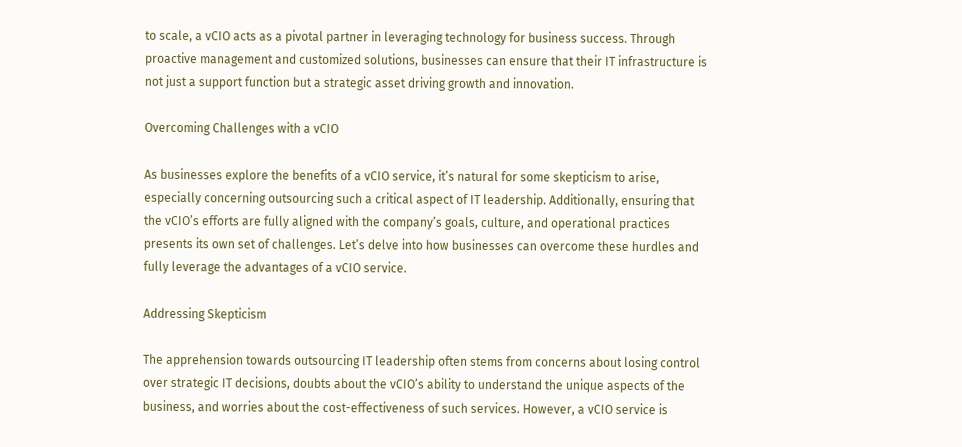to scale, a vCIO acts as a pivotal partner in leveraging technology for business success. Through proactive management and customized solutions, businesses can ensure that their IT infrastructure is not just a support function but a strategic asset driving growth and innovation.

Overcoming Challenges with a vCIO

As businesses explore the benefits of a vCIO service, it’s natural for some skepticism to arise, especially concerning outsourcing such a critical aspect of IT leadership. Additionally, ensuring that the vCIO’s efforts are fully aligned with the company’s goals, culture, and operational practices presents its own set of challenges. Let’s delve into how businesses can overcome these hurdles and fully leverage the advantages of a vCIO service.

Addressing Skepticism

The apprehension towards outsourcing IT leadership often stems from concerns about losing control over strategic IT decisions, doubts about the vCIO’s ability to understand the unique aspects of the business, and worries about the cost-effectiveness of such services. However, a vCIO service is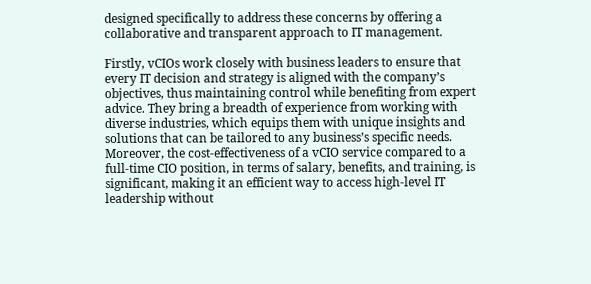designed specifically to address these concerns by offering a collaborative and transparent approach to IT management.

Firstly, vCIOs work closely with business leaders to ensure that every IT decision and strategy is aligned with the company’s objectives, thus maintaining control while benefiting from expert advice. They bring a breadth of experience from working with diverse industries, which equips them with unique insights and solutions that can be tailored to any business’s specific needs. Moreover, the cost-effectiveness of a vCIO service compared to a full-time CIO position, in terms of salary, benefits, and training, is significant, making it an efficient way to access high-level IT leadership without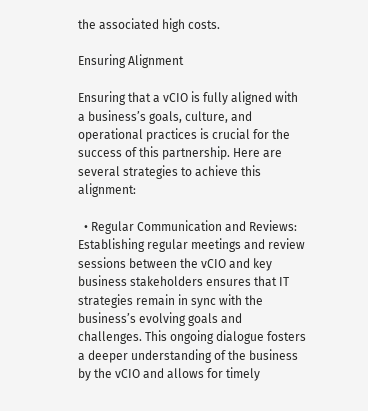the associated high costs.

Ensuring Alignment

Ensuring that a vCIO is fully aligned with a business’s goals, culture, and operational practices is crucial for the success of this partnership. Here are several strategies to achieve this alignment:

  • Regular Communication and Reviews: Establishing regular meetings and review sessions between the vCIO and key business stakeholders ensures that IT strategies remain in sync with the business’s evolving goals and challenges. This ongoing dialogue fosters a deeper understanding of the business by the vCIO and allows for timely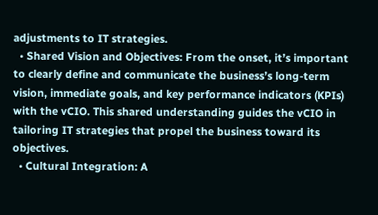adjustments to IT strategies.
  • Shared Vision and Objectives: From the onset, it’s important to clearly define and communicate the business’s long-term vision, immediate goals, and key performance indicators (KPIs) with the vCIO. This shared understanding guides the vCIO in tailoring IT strategies that propel the business toward its objectives.
  • Cultural Integration: A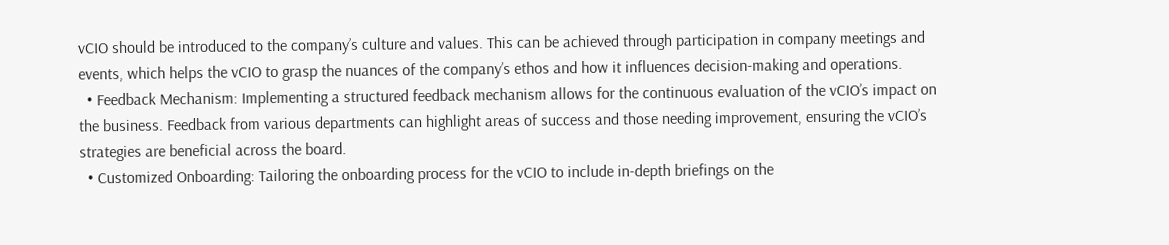vCIO should be introduced to the company’s culture and values. This can be achieved through participation in company meetings and events, which helps the vCIO to grasp the nuances of the company’s ethos and how it influences decision-making and operations.
  • Feedback Mechanism: Implementing a structured feedback mechanism allows for the continuous evaluation of the vCIO’s impact on the business. Feedback from various departments can highlight areas of success and those needing improvement, ensuring the vCIO’s strategies are beneficial across the board.
  • Customized Onboarding: Tailoring the onboarding process for the vCIO to include in-depth briefings on the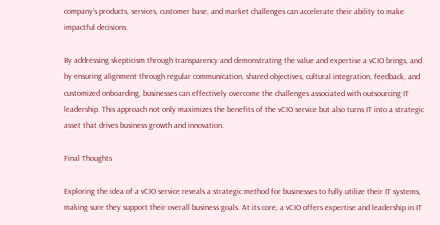company’s products, services, customer base, and market challenges can accelerate their ability to make impactful decisions.

By addressing skepticism through transparency and demonstrating the value and expertise a vCIO brings, and by ensuring alignment through regular communication, shared objectives, cultural integration, feedback, and customized onboarding, businesses can effectively overcome the challenges associated with outsourcing IT leadership. This approach not only maximizes the benefits of the vCIO service but also turns IT into a strategic asset that drives business growth and innovation.

Final Thoughts

Exploring the idea of a vCIO service reveals a strategic method for businesses to fully utilize their IT systems, making sure they support their overall business goals. At its core, a vCIO offers expertise and leadership in IT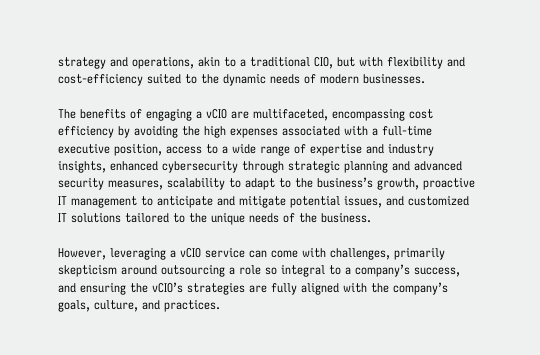strategy and operations, akin to a traditional CIO, but with flexibility and cost-efficiency suited to the dynamic needs of modern businesses.

The benefits of engaging a vCIO are multifaceted, encompassing cost efficiency by avoiding the high expenses associated with a full-time executive position, access to a wide range of expertise and industry insights, enhanced cybersecurity through strategic planning and advanced security measures, scalability to adapt to the business’s growth, proactive IT management to anticipate and mitigate potential issues, and customized IT solutions tailored to the unique needs of the business.

However, leveraging a vCIO service can come with challenges, primarily skepticism around outsourcing a role so integral to a company’s success, and ensuring the vCIO’s strategies are fully aligned with the company’s goals, culture, and practices.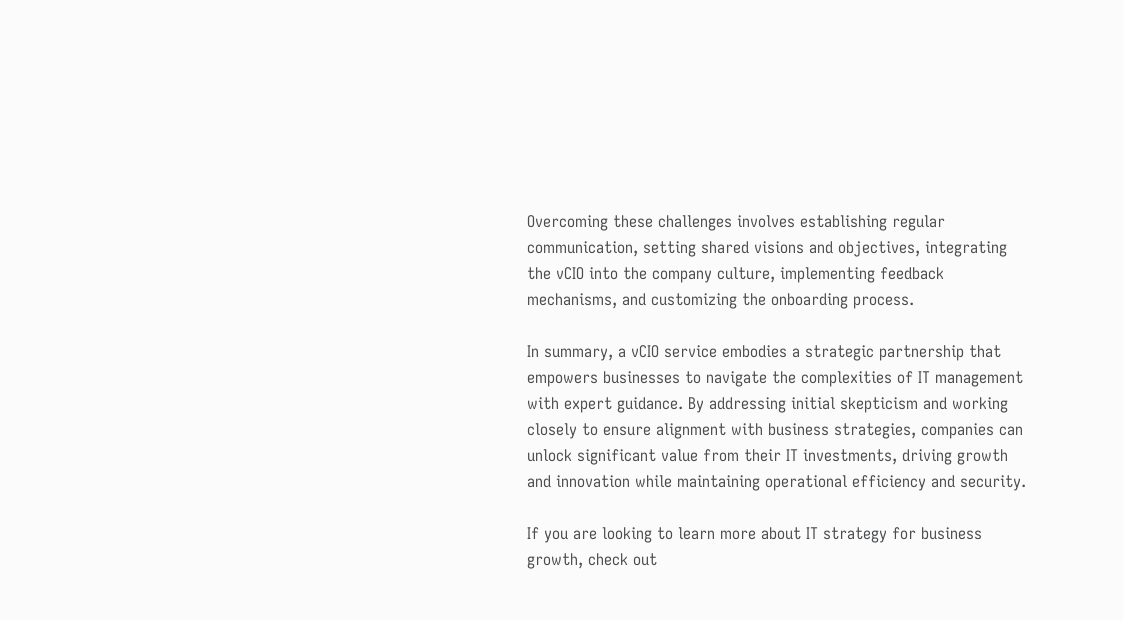Overcoming these challenges involves establishing regular communication, setting shared visions and objectives, integrating the vCIO into the company culture, implementing feedback mechanisms, and customizing the onboarding process.

In summary, a vCIO service embodies a strategic partnership that empowers businesses to navigate the complexities of IT management with expert guidance. By addressing initial skepticism and working closely to ensure alignment with business strategies, companies can unlock significant value from their IT investments, driving growth and innovation while maintaining operational efficiency and security.

If you are looking to learn more about IT strategy for business growth, check out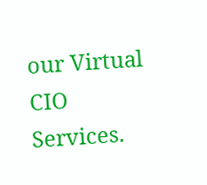our Virtual CIO Services.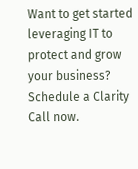Want to get started leveraging IT to protect and grow your business? Schedule a Clarity Call now.